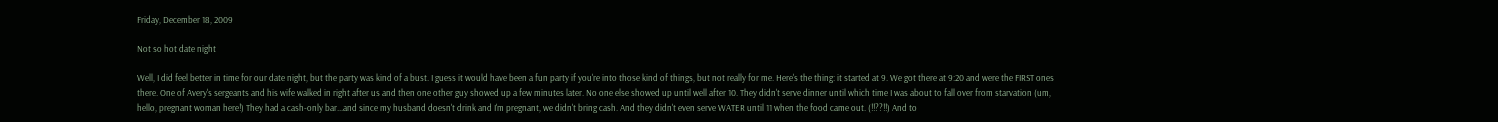Friday, December 18, 2009

Not so hot date night

Well, I did feel better in time for our date night, but the party was kind of a bust. I guess it would have been a fun party if you're into those kind of things, but not really for me. Here's the thing: it started at 9. We got there at 9:20 and were the FIRST ones there. One of Avery's sergeants and his wife walked in right after us and then one other guy showed up a few minutes later. No one else showed up until well after 10. They didn't serve dinner until which time I was about to fall over from starvation (um, hello, pregnant woman here!) They had a cash-only bar...and since my husband doesn't drink and I'm pregnant, we didn't bring cash. And they didn't even serve WATER until 11 when the food came out. (!!??!!) And to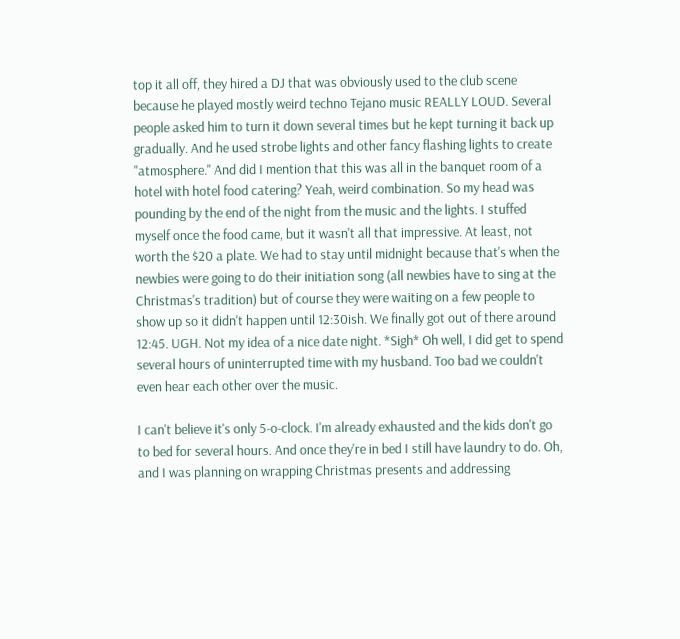top it all off, they hired a DJ that was obviously used to the club scene because he played mostly weird techno Tejano music REALLY LOUD. Several people asked him to turn it down several times but he kept turning it back up gradually. And he used strobe lights and other fancy flashing lights to create "atmosphere." And did I mention that this was all in the banquet room of a hotel with hotel food catering? Yeah, weird combination. So my head was pounding by the end of the night from the music and the lights. I stuffed myself once the food came, but it wasn't all that impressive. At least, not worth the $20 a plate. We had to stay until midnight because that's when the newbies were going to do their initiation song (all newbies have to sing at the Christmas's tradition) but of course they were waiting on a few people to show up so it didn't happen until 12:30ish. We finally got out of there around 12:45. UGH. Not my idea of a nice date night. *Sigh* Oh well, I did get to spend several hours of uninterrupted time with my husband. Too bad we couldn't even hear each other over the music.

I can't believe it's only 5-o-clock. I'm already exhausted and the kids don't go to bed for several hours. And once they're in bed I still have laundry to do. Oh, and I was planning on wrapping Christmas presents and addressing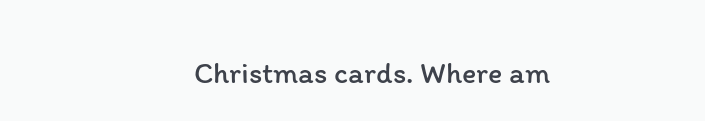Christmas cards. Where am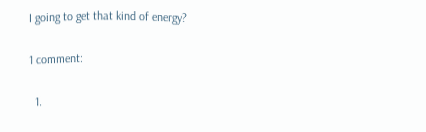I going to get that kind of energy?

1 comment:

  1.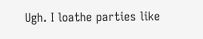Ugh. I loathe parties like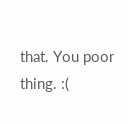that. You poor thing. :(